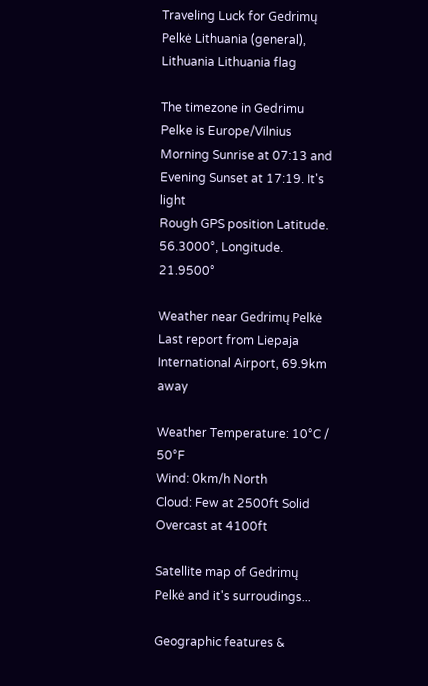Traveling Luck for Gedrimų Pelkė Lithuania (general), Lithuania Lithuania flag

The timezone in Gedrimu Pelke is Europe/Vilnius
Morning Sunrise at 07:13 and Evening Sunset at 17:19. It's light
Rough GPS position Latitude. 56.3000°, Longitude. 21.9500°

Weather near Gedrimų Pelkė Last report from Liepaja International Airport, 69.9km away

Weather Temperature: 10°C / 50°F
Wind: 0km/h North
Cloud: Few at 2500ft Solid Overcast at 4100ft

Satellite map of Gedrimų Pelkė and it's surroudings...

Geographic features &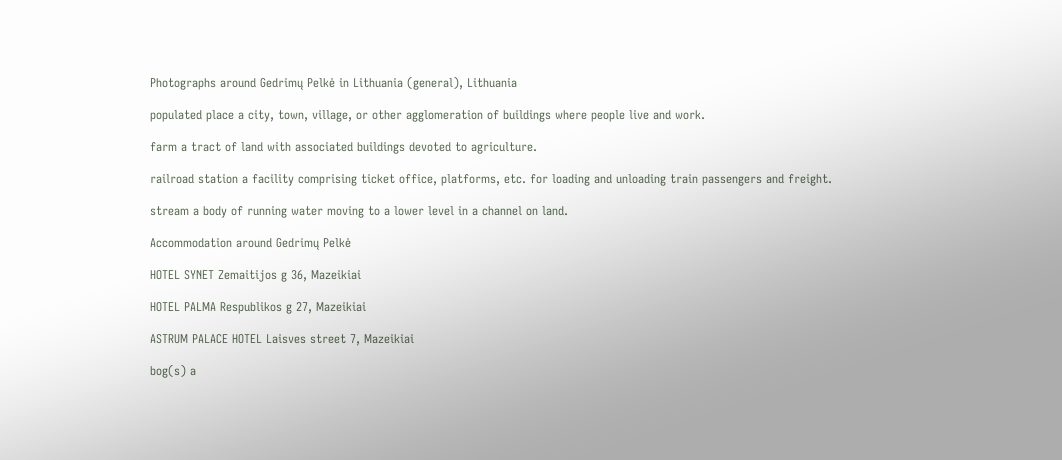Photographs around Gedrimų Pelkė in Lithuania (general), Lithuania

populated place a city, town, village, or other agglomeration of buildings where people live and work.

farm a tract of land with associated buildings devoted to agriculture.

railroad station a facility comprising ticket office, platforms, etc. for loading and unloading train passengers and freight.

stream a body of running water moving to a lower level in a channel on land.

Accommodation around Gedrimų Pelkė

HOTEL SYNET Zemaitijos g 36, Mazeikiai

HOTEL PALMA Respublikos g 27, Mazeikiai

ASTRUM PALACE HOTEL Laisves street 7, Mazeikiai

bog(s) a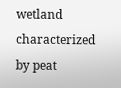wetland characterized by peat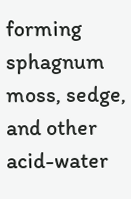forming sphagnum moss, sedge, and other acid-water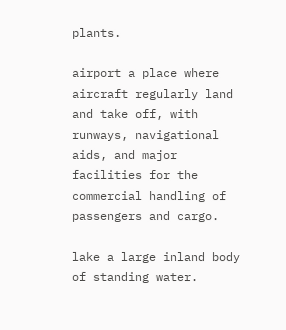plants.

airport a place where aircraft regularly land and take off, with runways, navigational aids, and major facilities for the commercial handling of passengers and cargo.

lake a large inland body of standing water.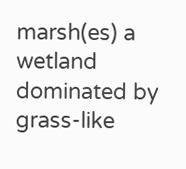marsh(es) a wetland dominated by grass-like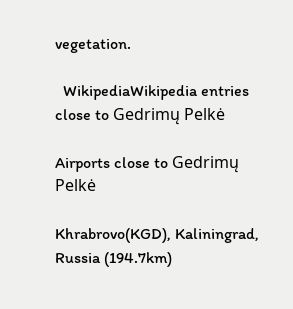vegetation.

  WikipediaWikipedia entries close to Gedrimų Pelkė

Airports close to Gedrimų Pelkė

Khrabrovo(KGD), Kaliningrad, Russia (194.7km)